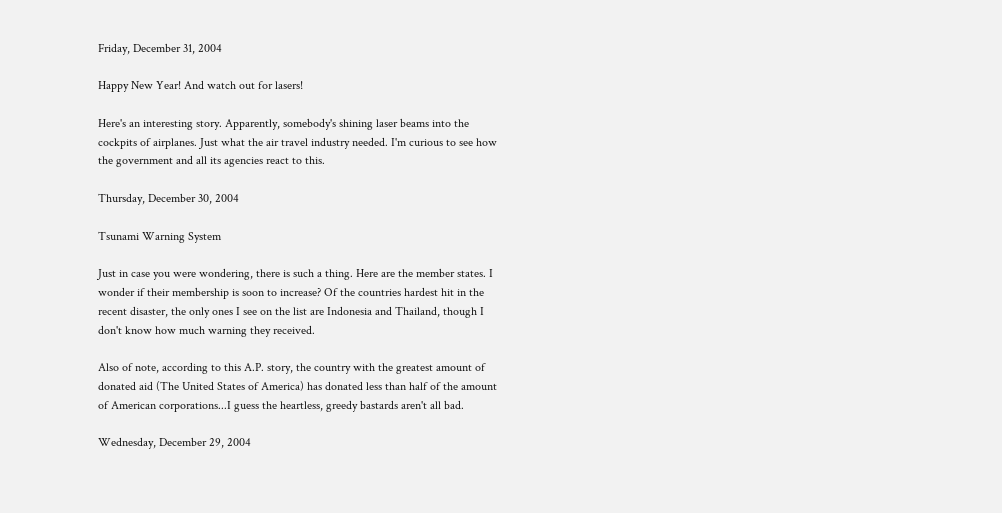Friday, December 31, 2004

Happy New Year! And watch out for lasers!

Here's an interesting story. Apparently, somebody's shining laser beams into the cockpits of airplanes. Just what the air travel industry needed. I'm curious to see how the government and all its agencies react to this.

Thursday, December 30, 2004

Tsunami Warning System

Just in case you were wondering, there is such a thing. Here are the member states. I wonder if their membership is soon to increase? Of the countries hardest hit in the recent disaster, the only ones I see on the list are Indonesia and Thailand, though I don't know how much warning they received.

Also of note, according to this A.P. story, the country with the greatest amount of donated aid (The United States of America) has donated less than half of the amount of American corporations...I guess the heartless, greedy bastards aren't all bad.

Wednesday, December 29, 2004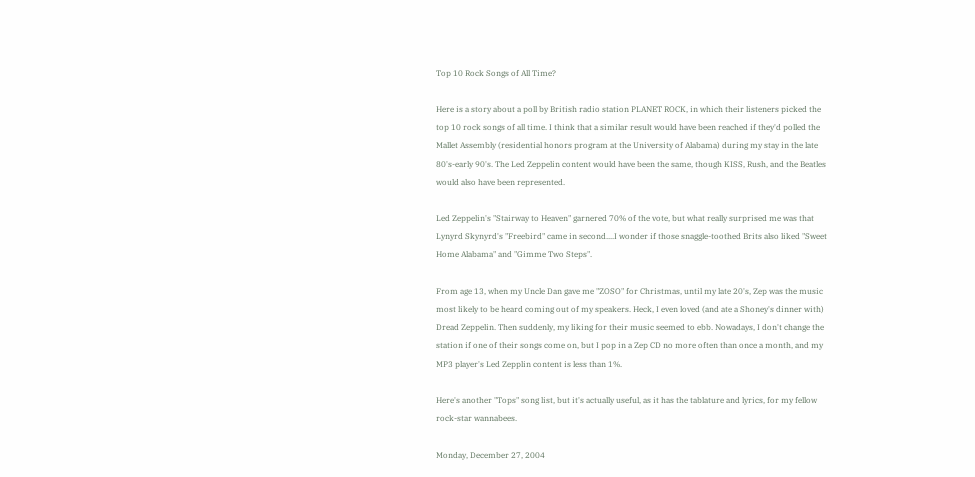Top 10 Rock Songs of All Time?

Here is a story about a poll by British radio station PLANET ROCK, in which their listeners picked the top 10 rock songs of all time. I think that a similar result would have been reached if they'd polled the Mallet Assembly (residential honors program at the University of Alabama) during my stay in the late 80's-early 90's. The Led Zeppelin content would have been the same, though KISS, Rush, and the Beatles would also have been represented.

Led Zeppelin's "Stairway to Heaven" garnered 70% of the vote, but what really surprised me was that Lynyrd Skynyrd's "Freebird" came in second....I wonder if those snaggle-toothed Brits also liked "Sweet Home Alabama" and "Gimme Two Steps".

From age 13, when my Uncle Dan gave me "ZOSO" for Christmas, until my late 20's, Zep was the music most likely to be heard coming out of my speakers. Heck, I even loved (and ate a Shoney's dinner with) Dread Zeppelin. Then suddenly, my liking for their music seemed to ebb. Nowadays, I don't change the station if one of their songs come on, but I pop in a Zep CD no more often than once a month, and my MP3 player's Led Zepplin content is less than 1%.

Here's another "Tops" song list, but it's actually useful, as it has the tablature and lyrics, for my fellow rock-star wannabees.

Monday, December 27, 2004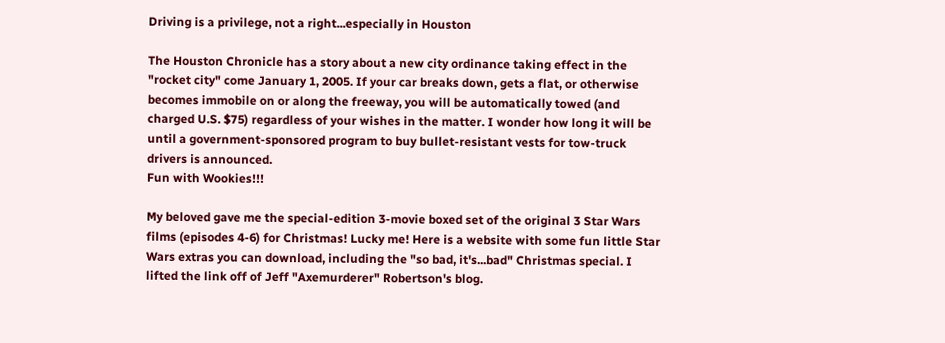Driving is a privilege, not a right...especially in Houston

The Houston Chronicle has a story about a new city ordinance taking effect in the "rocket city" come January 1, 2005. If your car breaks down, gets a flat, or otherwise becomes immobile on or along the freeway, you will be automatically towed (and charged U.S. $75) regardless of your wishes in the matter. I wonder how long it will be until a government-sponsored program to buy bullet-resistant vests for tow-truck drivers is announced.
Fun with Wookies!!!

My beloved gave me the special-edition 3-movie boxed set of the original 3 Star Wars films (episodes 4-6) for Christmas! Lucky me! Here is a website with some fun little Star Wars extras you can download, including the "so bad, it's...bad" Christmas special. I lifted the link off of Jeff "Axemurderer" Robertson's blog.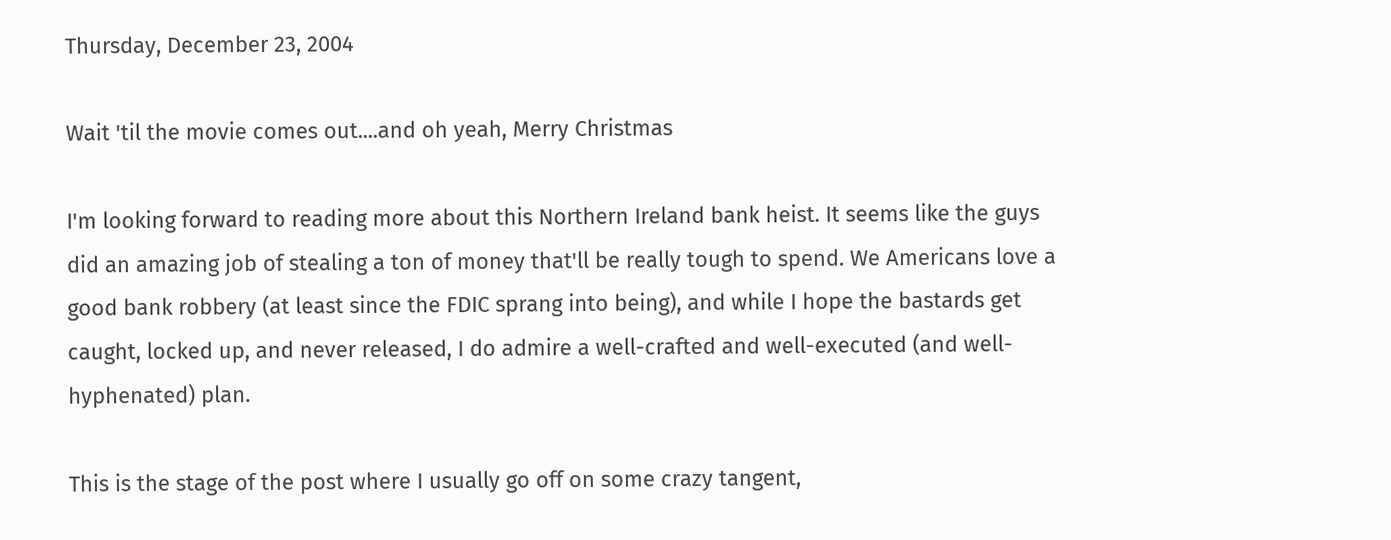Thursday, December 23, 2004

Wait 'til the movie comes out....and oh yeah, Merry Christmas

I'm looking forward to reading more about this Northern Ireland bank heist. It seems like the guys did an amazing job of stealing a ton of money that'll be really tough to spend. We Americans love a good bank robbery (at least since the FDIC sprang into being), and while I hope the bastards get caught, locked up, and never released, I do admire a well-crafted and well-executed (and well-hyphenated) plan.

This is the stage of the post where I usually go off on some crazy tangent,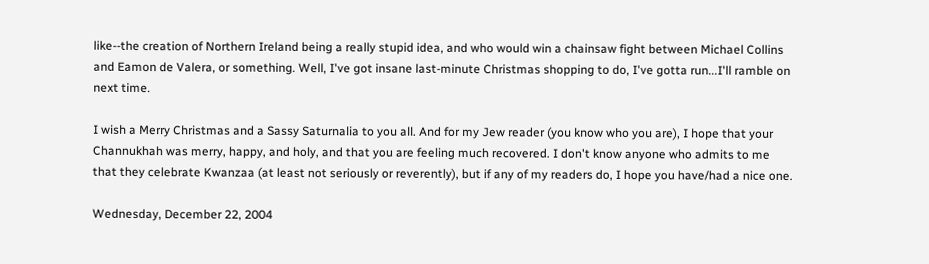like--the creation of Northern Ireland being a really stupid idea, and who would win a chainsaw fight between Michael Collins and Eamon de Valera, or something. Well, I've got insane last-minute Christmas shopping to do, I've gotta run...I'll ramble on next time.

I wish a Merry Christmas and a Sassy Saturnalia to you all. And for my Jew reader (you know who you are), I hope that your Channukhah was merry, happy, and holy, and that you are feeling much recovered. I don't know anyone who admits to me that they celebrate Kwanzaa (at least not seriously or reverently), but if any of my readers do, I hope you have/had a nice one.

Wednesday, December 22, 2004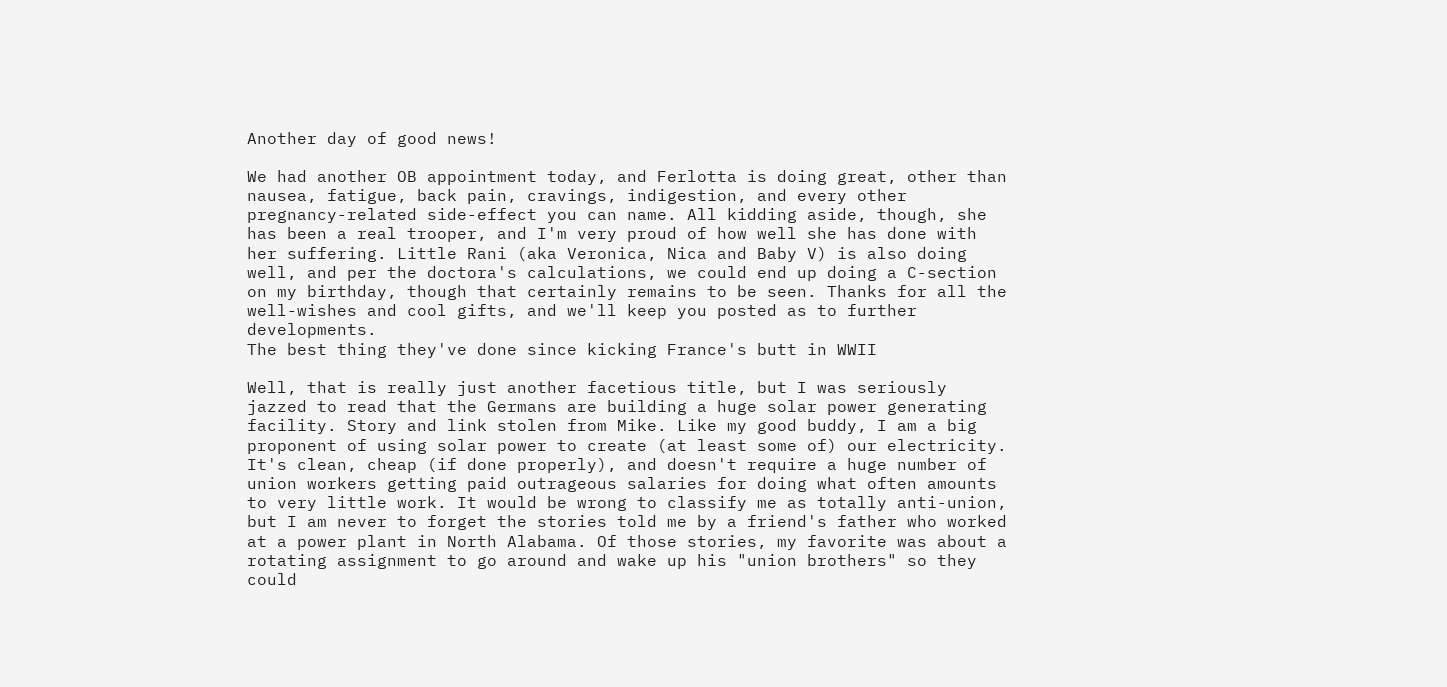Another day of good news!

We had another OB appointment today, and Ferlotta is doing great, other than nausea, fatigue, back pain, cravings, indigestion, and every other pregnancy-related side-effect you can name. All kidding aside, though, she has been a real trooper, and I'm very proud of how well she has done with her suffering. Little Rani (aka Veronica, Nica and Baby V) is also doing well, and per the doctora's calculations, we could end up doing a C-section on my birthday, though that certainly remains to be seen. Thanks for all the well-wishes and cool gifts, and we'll keep you posted as to further developments.
The best thing they've done since kicking France's butt in WWII

Well, that is really just another facetious title, but I was seriously jazzed to read that the Germans are building a huge solar power generating facility. Story and link stolen from Mike. Like my good buddy, I am a big proponent of using solar power to create (at least some of) our electricity. It's clean, cheap (if done properly), and doesn't require a huge number of union workers getting paid outrageous salaries for doing what often amounts to very little work. It would be wrong to classify me as totally anti-union, but I am never to forget the stories told me by a friend's father who worked at a power plant in North Alabama. Of those stories, my favorite was about a rotating assignment to go around and wake up his "union brothers" so they could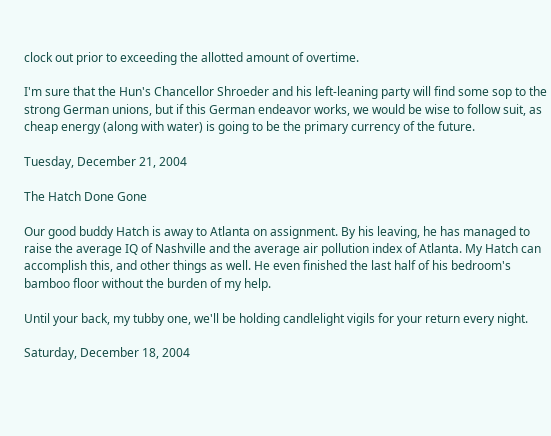clock out prior to exceeding the allotted amount of overtime.

I'm sure that the Hun's Chancellor Shroeder and his left-leaning party will find some sop to the strong German unions, but if this German endeavor works, we would be wise to follow suit, as cheap energy (along with water) is going to be the primary currency of the future.

Tuesday, December 21, 2004

The Hatch Done Gone

Our good buddy Hatch is away to Atlanta on assignment. By his leaving, he has managed to raise the average IQ of Nashville and the average air pollution index of Atlanta. My Hatch can accomplish this, and other things as well. He even finished the last half of his bedroom's bamboo floor without the burden of my help.

Until your back, my tubby one, we'll be holding candlelight vigils for your return every night.

Saturday, December 18, 2004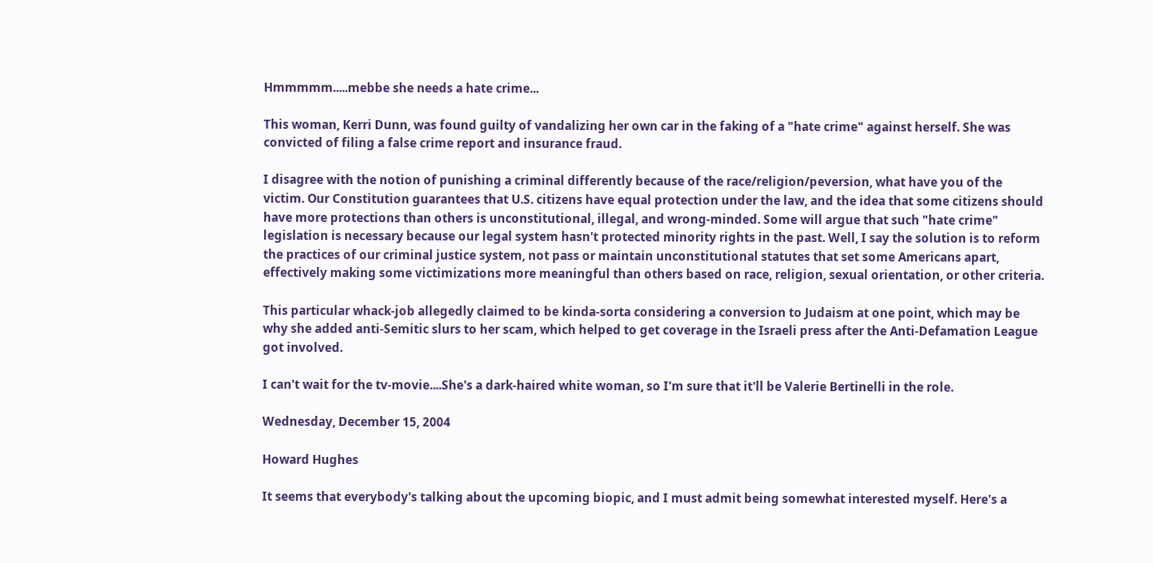Hmmmmm.....mebbe she needs a hate crime...

This woman, Kerri Dunn, was found guilty of vandalizing her own car in the faking of a "hate crime" against herself. She was convicted of filing a false crime report and insurance fraud.

I disagree with the notion of punishing a criminal differently because of the race/religion/peversion, what have you of the victim. Our Constitution guarantees that U.S. citizens have equal protection under the law, and the idea that some citizens should have more protections than others is unconstitutional, illegal, and wrong-minded. Some will argue that such "hate crime" legislation is necessary because our legal system hasn't protected minority rights in the past. Well, I say the solution is to reform the practices of our criminal justice system, not pass or maintain unconstitutional statutes that set some Americans apart, effectively making some victimizations more meaningful than others based on race, religion, sexual orientation, or other criteria.

This particular whack-job allegedly claimed to be kinda-sorta considering a conversion to Judaism at one point, which may be why she added anti-Semitic slurs to her scam, which helped to get coverage in the Israeli press after the Anti-Defamation League got involved.

I can't wait for the tv-movie....She's a dark-haired white woman, so I'm sure that it'll be Valerie Bertinelli in the role.

Wednesday, December 15, 2004

Howard Hughes

It seems that everybody's talking about the upcoming biopic, and I must admit being somewhat interested myself. Here's a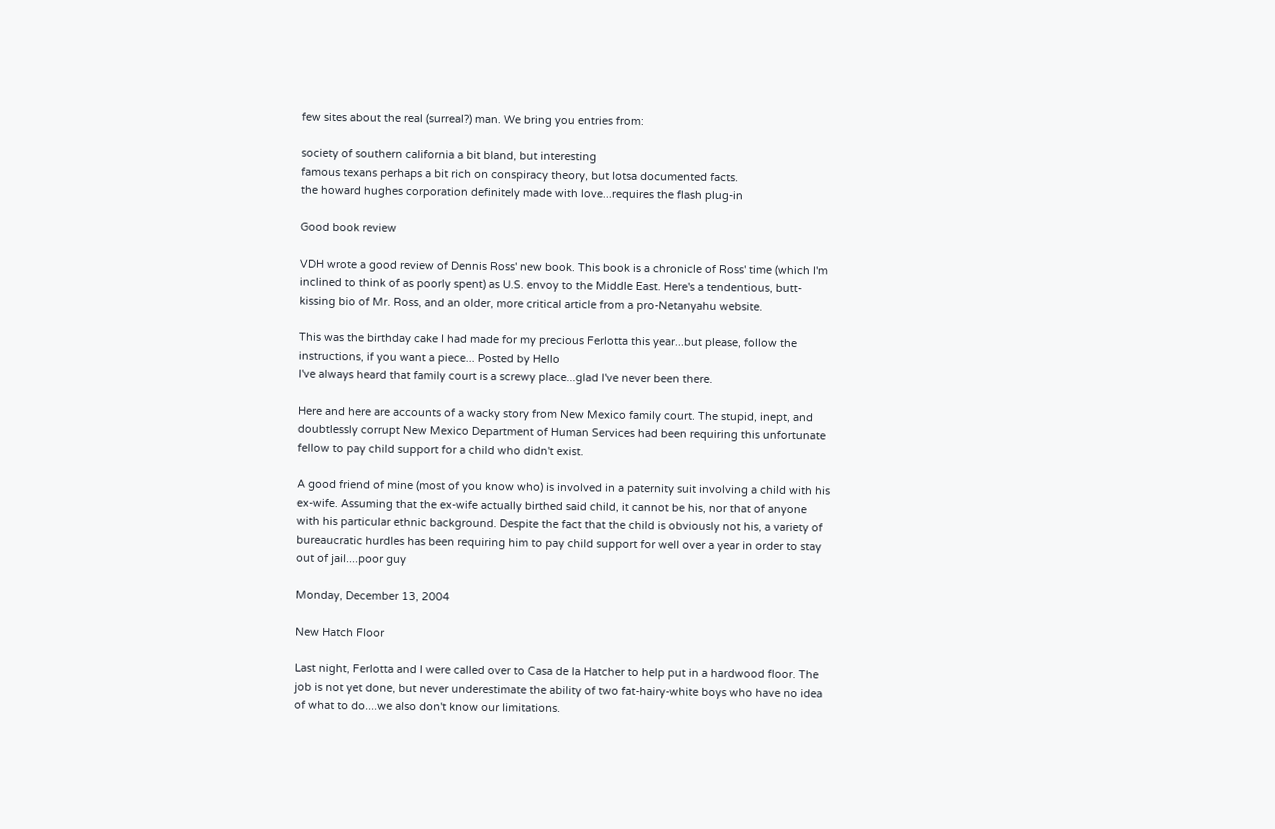few sites about the real (surreal?) man. We bring you entries from:

society of southern california a bit bland, but interesting
famous texans perhaps a bit rich on conspiracy theory, but lotsa documented facts.
the howard hughes corporation definitely made with love...requires the flash plug-in

Good book review

VDH wrote a good review of Dennis Ross' new book. This book is a chronicle of Ross' time (which I'm inclined to think of as poorly spent) as U.S. envoy to the Middle East. Here's a tendentious, butt-kissing bio of Mr. Ross, and an older, more critical article from a pro-Netanyahu website.

This was the birthday cake I had made for my precious Ferlotta this year...but please, follow the instructions, if you want a piece... Posted by Hello
I've always heard that family court is a screwy place...glad I've never been there.

Here and here are accounts of a wacky story from New Mexico family court. The stupid, inept, and doubtlessly corrupt New Mexico Department of Human Services had been requiring this unfortunate fellow to pay child support for a child who didn't exist.

A good friend of mine (most of you know who) is involved in a paternity suit involving a child with his ex-wife. Assuming that the ex-wife actually birthed said child, it cannot be his, nor that of anyone with his particular ethnic background. Despite the fact that the child is obviously not his, a variety of bureaucratic hurdles has been requiring him to pay child support for well over a year in order to stay out of jail....poor guy

Monday, December 13, 2004

New Hatch Floor

Last night, Ferlotta and I were called over to Casa de la Hatcher to help put in a hardwood floor. The job is not yet done, but never underestimate the ability of two fat-hairy-white boys who have no idea of what to do....we also don't know our limitations.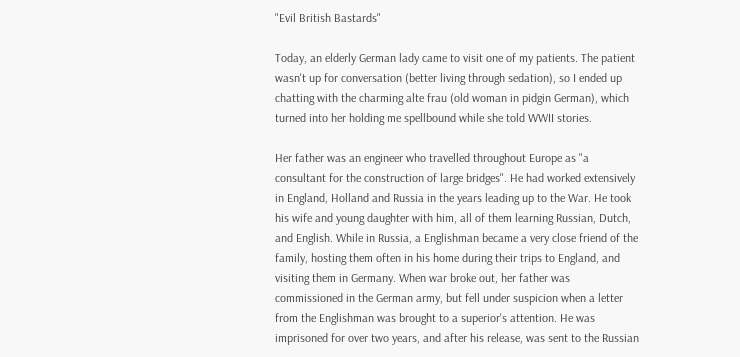"Evil British Bastards"

Today, an elderly German lady came to visit one of my patients. The patient wasn't up for conversation (better living through sedation), so I ended up chatting with the charming alte frau (old woman in pidgin German), which turned into her holding me spellbound while she told WWII stories.

Her father was an engineer who travelled throughout Europe as "a consultant for the construction of large bridges". He had worked extensively in England, Holland and Russia in the years leading up to the War. He took his wife and young daughter with him, all of them learning Russian, Dutch, and English. While in Russia, a Englishman became a very close friend of the family, hosting them often in his home during their trips to England, and visiting them in Germany. When war broke out, her father was commissioned in the German army, but fell under suspicion when a letter from the Englishman was brought to a superior's attention. He was imprisoned for over two years, and after his release, was sent to the Russian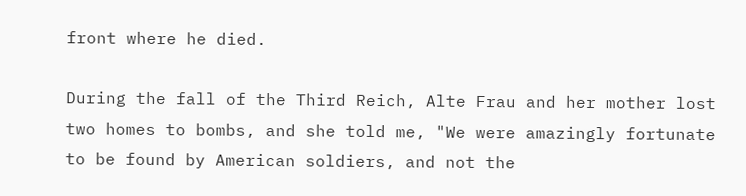front where he died.

During the fall of the Third Reich, Alte Frau and her mother lost two homes to bombs, and she told me, "We were amazingly fortunate to be found by American soldiers, and not the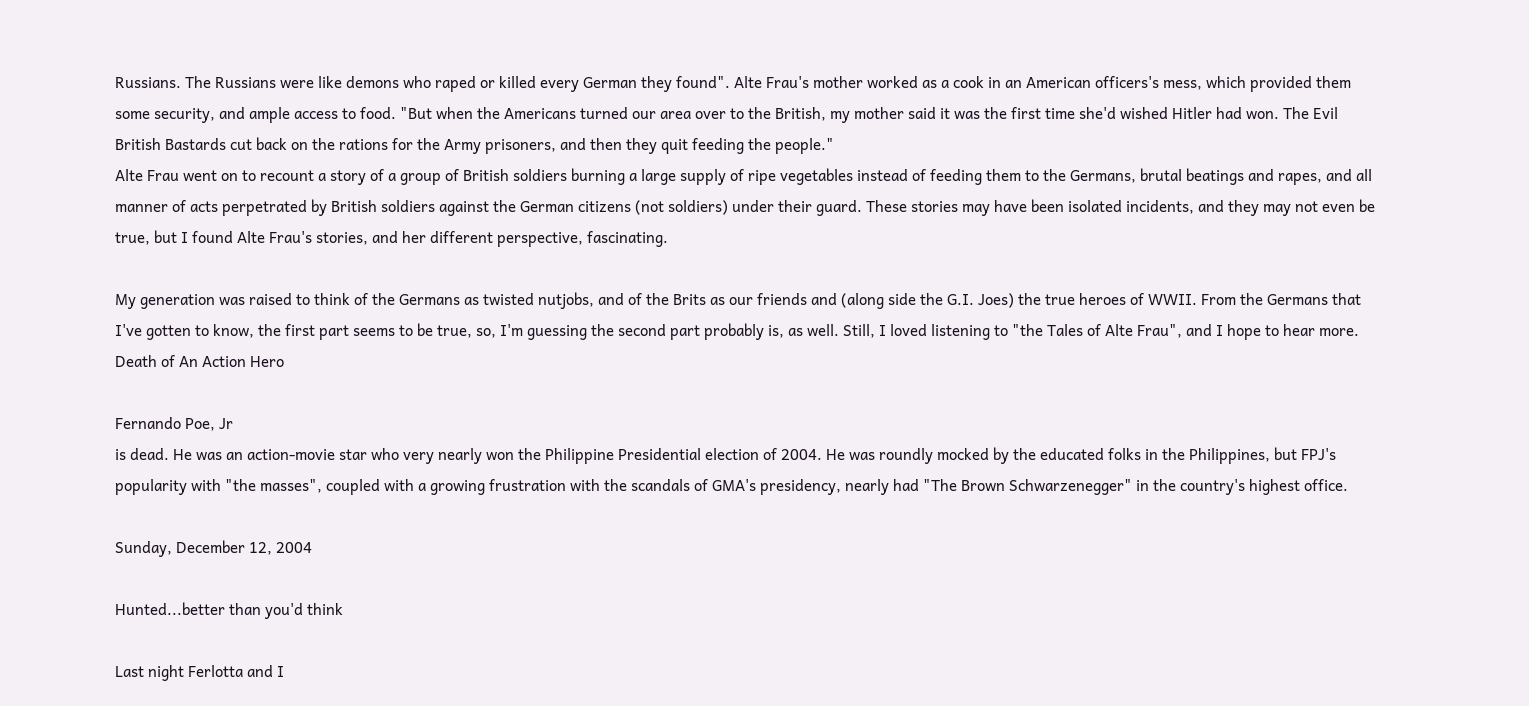Russians. The Russians were like demons who raped or killed every German they found". Alte Frau's mother worked as a cook in an American officers's mess, which provided them some security, and ample access to food. "But when the Americans turned our area over to the British, my mother said it was the first time she'd wished Hitler had won. The Evil British Bastards cut back on the rations for the Army prisoners, and then they quit feeding the people."
Alte Frau went on to recount a story of a group of British soldiers burning a large supply of ripe vegetables instead of feeding them to the Germans, brutal beatings and rapes, and all manner of acts perpetrated by British soldiers against the German citizens (not soldiers) under their guard. These stories may have been isolated incidents, and they may not even be true, but I found Alte Frau's stories, and her different perspective, fascinating.

My generation was raised to think of the Germans as twisted nutjobs, and of the Brits as our friends and (along side the G.I. Joes) the true heroes of WWII. From the Germans that I've gotten to know, the first part seems to be true, so, I'm guessing the second part probably is, as well. Still, I loved listening to "the Tales of Alte Frau", and I hope to hear more.
Death of An Action Hero

Fernando Poe, Jr
is dead. He was an action-movie star who very nearly won the Philippine Presidential election of 2004. He was roundly mocked by the educated folks in the Philippines, but FPJ's popularity with "the masses", coupled with a growing frustration with the scandals of GMA's presidency, nearly had "The Brown Schwarzenegger" in the country's highest office.

Sunday, December 12, 2004

Hunted...better than you'd think

Last night Ferlotta and I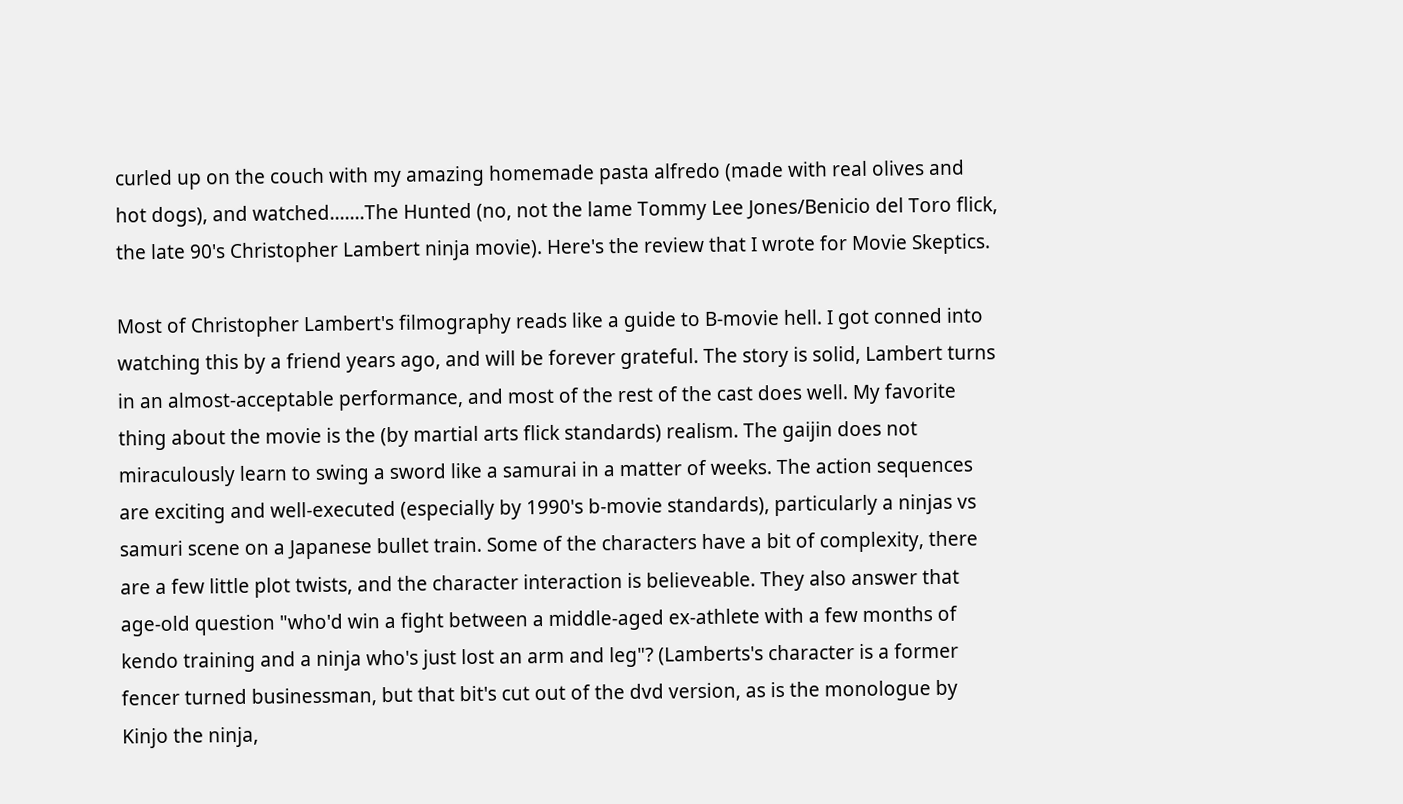curled up on the couch with my amazing homemade pasta alfredo (made with real olives and hot dogs), and watched.......The Hunted (no, not the lame Tommy Lee Jones/Benicio del Toro flick, the late 90's Christopher Lambert ninja movie). Here's the review that I wrote for Movie Skeptics.

Most of Christopher Lambert's filmography reads like a guide to B-movie hell. I got conned into watching this by a friend years ago, and will be forever grateful. The story is solid, Lambert turns in an almost-acceptable performance, and most of the rest of the cast does well. My favorite thing about the movie is the (by martial arts flick standards) realism. The gaijin does not miraculously learn to swing a sword like a samurai in a matter of weeks. The action sequences are exciting and well-executed (especially by 1990's b-movie standards), particularly a ninjas vs samuri scene on a Japanese bullet train. Some of the characters have a bit of complexity, there are a few little plot twists, and the character interaction is believeable. They also answer that age-old question "who'd win a fight between a middle-aged ex-athlete with a few months of kendo training and a ninja who's just lost an arm and leg"? (Lamberts's character is a former fencer turned businessman, but that bit's cut out of the dvd version, as is the monologue by Kinjo the ninja,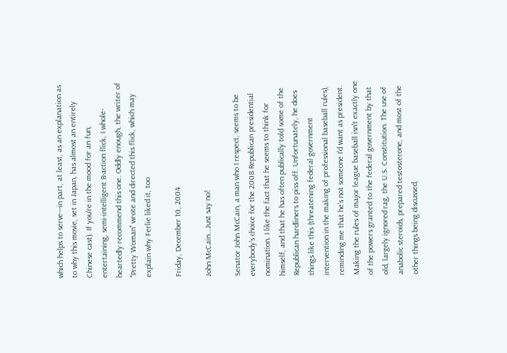which helps to serve---in part, at least, as an explanation as to why this movie, set in Japan, has almost an entirely Chinese cast). If you're in the mood for an fun, entertaining, semi-intelligent B-action flick, I whole-heartedly recommend this one. Oddly enough, the writer of "Pretty Woman" wrote and directed this flick, which may explain why Ferlie liked it, too

Friday, December 10, 2004

John McCain...Just say no!

Senator John McCain, a man who I respect, seems to be everybody's choice for the 2008 Republican presidential nomination. I like the fact that he seems to think for himself, and that he has often publically told some of the Republican hardliners to piss off. Unfortunately, he does things like this (threatening federal government intervention in the making of professional baseball rules), reminding me that he's not someone I'd want as president. Making the rules of major league baseball isn't exactly one of the powers granted to the federal government by that old, largely ignored rag, the U.S. Constitution. The use of anabolic steroids, prepared testosterone, and most of the other things being discussed,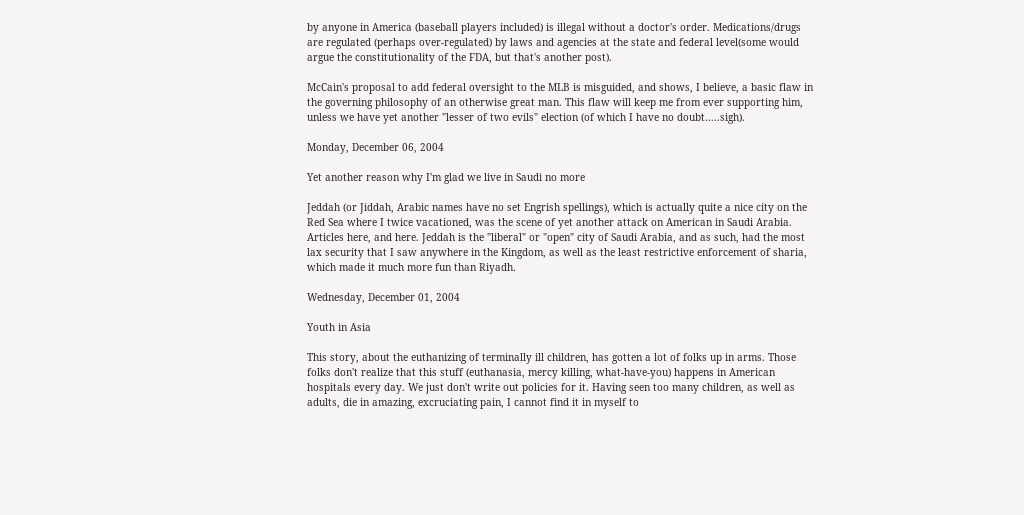by anyone in America (baseball players included) is illegal without a doctor's order. Medications/drugs are regulated (perhaps over-regulated) by laws and agencies at the state and federal level(some would argue the constitutionality of the FDA, but that's another post).

McCain's proposal to add federal oversight to the MLB is misguided, and shows, I believe, a basic flaw in the governing philosophy of an otherwise great man. This flaw will keep me from ever supporting him, unless we have yet another "lesser of two evils" election (of which I have no doubt.....sigh).

Monday, December 06, 2004

Yet another reason why I'm glad we live in Saudi no more

Jeddah (or Jiddah, Arabic names have no set Engrish spellings), which is actually quite a nice city on the Red Sea where I twice vacationed, was the scene of yet another attack on American in Saudi Arabia. Articles here, and here. Jeddah is the "liberal" or "open" city of Saudi Arabia, and as such, had the most lax security that I saw anywhere in the Kingdom, as well as the least restrictive enforcement of sharia, which made it much more fun than Riyadh.

Wednesday, December 01, 2004

Youth in Asia

This story, about the euthanizing of terminally ill children, has gotten a lot of folks up in arms. Those folks don't realize that this stuff (euthanasia, mercy killing, what-have-you) happens in American hospitals every day. We just don't write out policies for it. Having seen too many children, as well as adults, die in amazing, excruciating pain, I cannot find it in myself to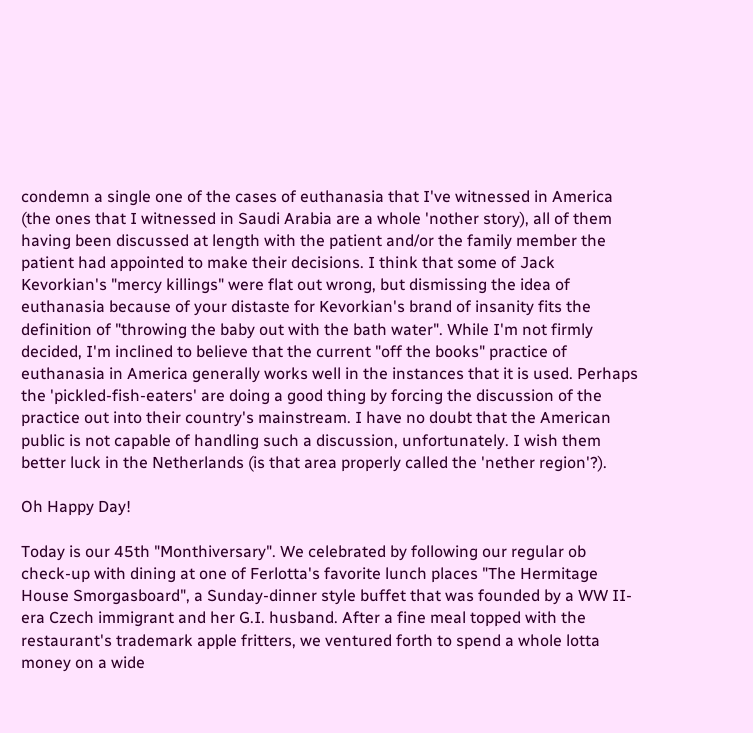condemn a single one of the cases of euthanasia that I've witnessed in America (the ones that I witnessed in Saudi Arabia are a whole 'nother story), all of them having been discussed at length with the patient and/or the family member the patient had appointed to make their decisions. I think that some of Jack Kevorkian's "mercy killings" were flat out wrong, but dismissing the idea of euthanasia because of your distaste for Kevorkian's brand of insanity fits the definition of "throwing the baby out with the bath water". While I'm not firmly decided, I'm inclined to believe that the current "off the books" practice of euthanasia in America generally works well in the instances that it is used. Perhaps the 'pickled-fish-eaters' are doing a good thing by forcing the discussion of the practice out into their country's mainstream. I have no doubt that the American public is not capable of handling such a discussion, unfortunately. I wish them better luck in the Netherlands (is that area properly called the 'nether region'?).

Oh Happy Day!

Today is our 45th "Monthiversary". We celebrated by following our regular ob check-up with dining at one of Ferlotta's favorite lunch places "The Hermitage House Smorgasboard", a Sunday-dinner style buffet that was founded by a WW II-era Czech immigrant and her G.I. husband. After a fine meal topped with the restaurant's trademark apple fritters, we ventured forth to spend a whole lotta money on a wide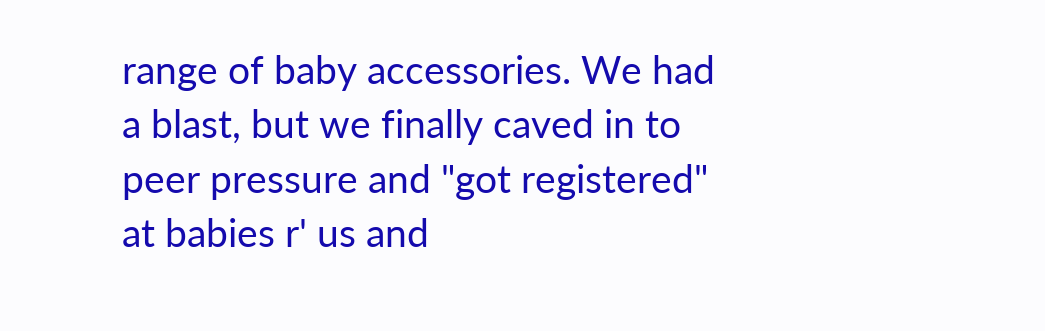range of baby accessories. We had a blast, but we finally caved in to peer pressure and "got registered" at babies r' us and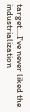target....I've never liked the industrialization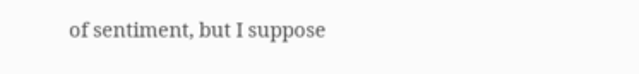of sentiment, but I suppose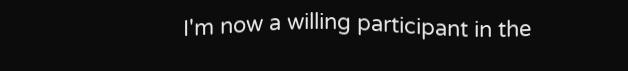I'm now a willing participant in the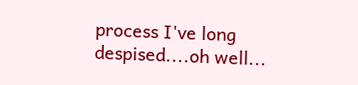process I've long despised....oh well...